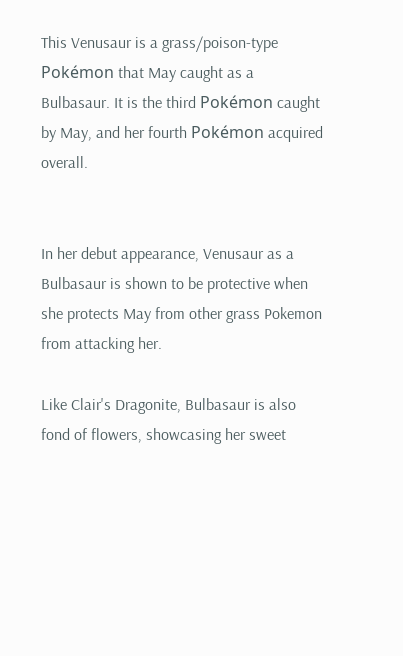This Venusaur is a grass/poison-type Pokémon that May caught as a Bulbasaur. It is the third Pokémon caught by May, and her fourth Pokémon acquired overall.


In her debut appearance, Venusaur as a Bulbasaur is shown to be protective when she protects May from other grass Pokemon from attacking her.

Like Clair's Dragonite, Bulbasaur is also fond of flowers, showcasing her sweet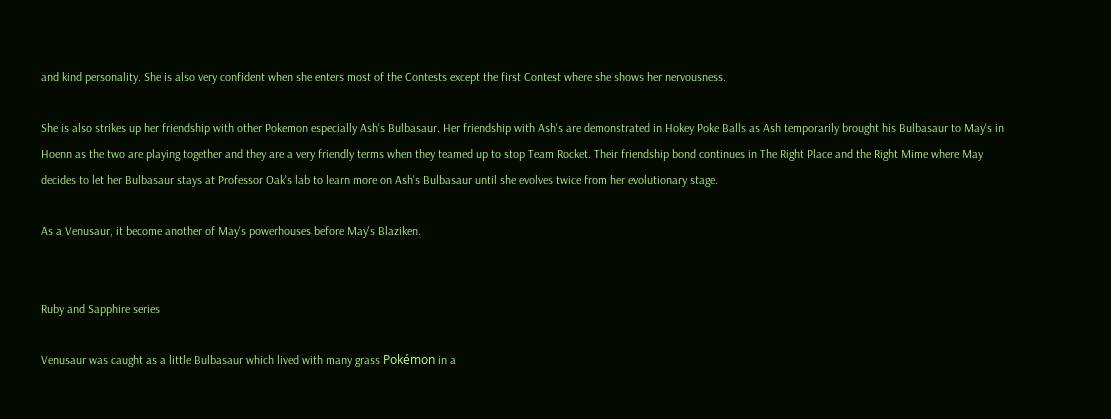and kind personality. She is also very confident when she enters most of the Contests except the first Contest where she shows her nervousness.

She is also strikes up her friendship with other Pokemon especially Ash's Bulbasaur. Her friendship with Ash's are demonstrated in Hokey Poke Balls as Ash temporarily brought his Bulbasaur to May's in Hoenn as the two are playing together and they are a very friendly terms when they teamed up to stop Team Rocket. Their friendship bond continues in The Right Place and the Right Mime where May decides to let her Bulbasaur stays at Professor Oak's lab to learn more on Ash's Bulbasaur until she evolves twice from her evolutionary stage.

As a Venusaur, it become another of May's powerhouses before May's Blaziken.


Ruby and Sapphire series

Venusaur was caught as a little Bulbasaur which lived with many grass Pokémon in a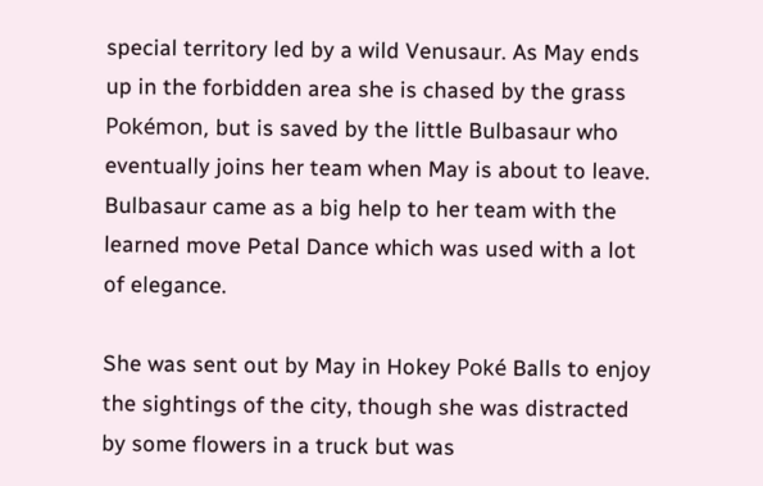special territory led by a wild Venusaur. As May ends up in the forbidden area she is chased by the grass Pokémon, but is saved by the little Bulbasaur who eventually joins her team when May is about to leave. Bulbasaur came as a big help to her team with the learned move Petal Dance which was used with a lot of elegance.

She was sent out by May in Hokey Poké Balls to enjoy the sightings of the city, though she was distracted by some flowers in a truck but was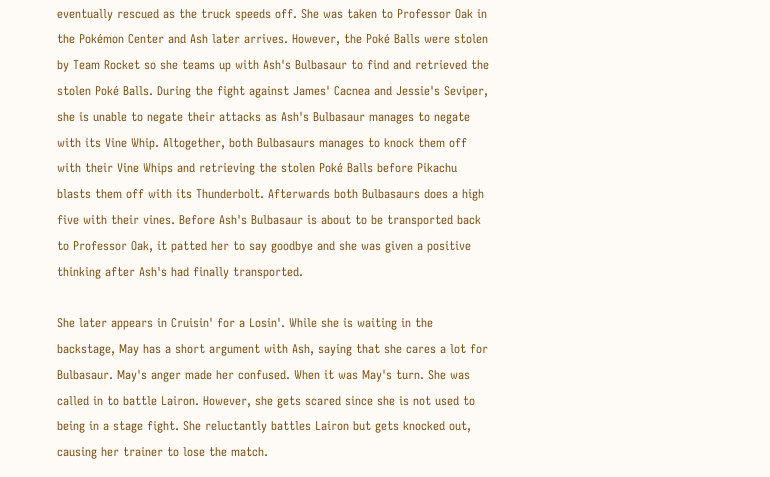eventually rescued as the truck speeds off. She was taken to Professor Oak in the Pokémon Center and Ash later arrives. However, the Poké Balls were stolen by Team Rocket so she teams up with Ash's Bulbasaur to find and retrieved the stolen Poké Balls. During the fight against James' Cacnea and Jessie's Seviper, she is unable to negate their attacks as Ash's Bulbasaur manages to negate with its Vine Whip. Altogether, both Bulbasaurs manages to knock them off with their Vine Whips and retrieving the stolen Poké Balls before Pikachu blasts them off with its Thunderbolt. Afterwards both Bulbasaurs does a high five with their vines. Before Ash's Bulbasaur is about to be transported back to Professor Oak, it patted her to say goodbye and she was given a positive thinking after Ash's had finally transported.

She later appears in Cruisin' for a Losin'. While she is waiting in the backstage, May has a short argument with Ash, saying that she cares a lot for Bulbasaur. May's anger made her confused. When it was May's turn. She was called in to battle Lairon. However, she gets scared since she is not used to being in a stage fight. She reluctantly battles Lairon but gets knocked out, causing her trainer to lose the match.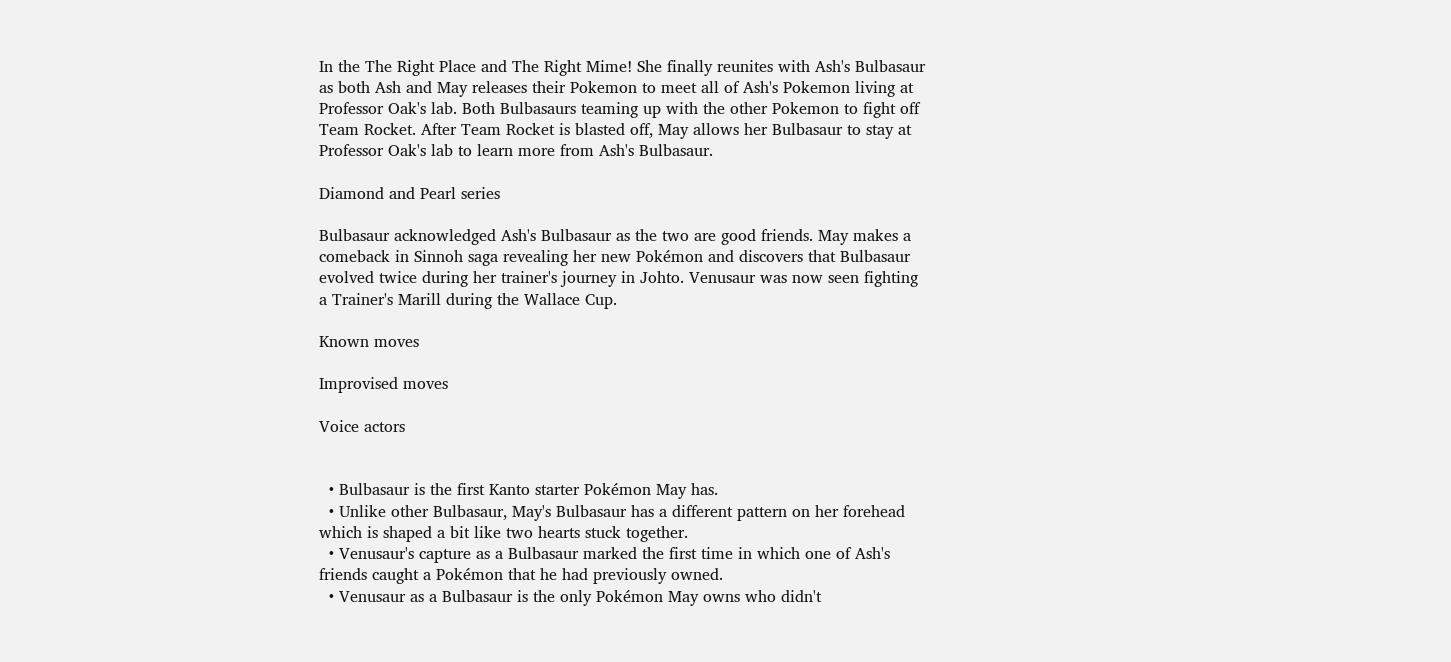In the The Right Place and The Right Mime! She finally reunites with Ash's Bulbasaur as both Ash and May releases their Pokemon to meet all of Ash's Pokemon living at Professor Oak's lab. Both Bulbasaurs teaming up with the other Pokemon to fight off Team Rocket. After Team Rocket is blasted off, May allows her Bulbasaur to stay at Professor Oak's lab to learn more from Ash's Bulbasaur.

Diamond and Pearl series

Bulbasaur acknowledged Ash's Bulbasaur as the two are good friends. May makes a comeback in Sinnoh saga revealing her new Pokémon and discovers that Bulbasaur evolved twice during her trainer's journey in Johto. Venusaur was now seen fighting a Trainer's Marill during the Wallace Cup.

Known moves

Improvised moves

Voice actors


  • Bulbasaur is the first Kanto starter Pokémon May has.
  • Unlike other Bulbasaur, May's Bulbasaur has a different pattern on her forehead which is shaped a bit like two hearts stuck together.
  • Venusaur's capture as a Bulbasaur marked the first time in which one of Ash's friends caught a Pokémon that he had previously owned.
  • Venusaur as a Bulbasaur is the only Pokémon May owns who didn't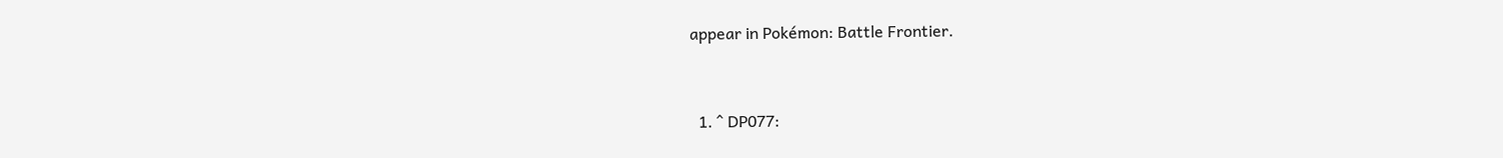appear in Pokémon: Battle Frontier.



  1. ^ DP077: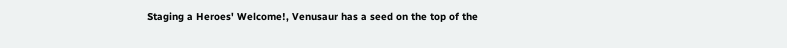Staging a Heroes' Welcome!, Venusaur has a seed on the top of the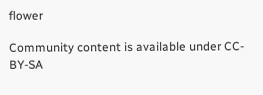flower

Community content is available under CC-BY-SA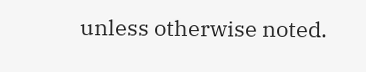unless otherwise noted.